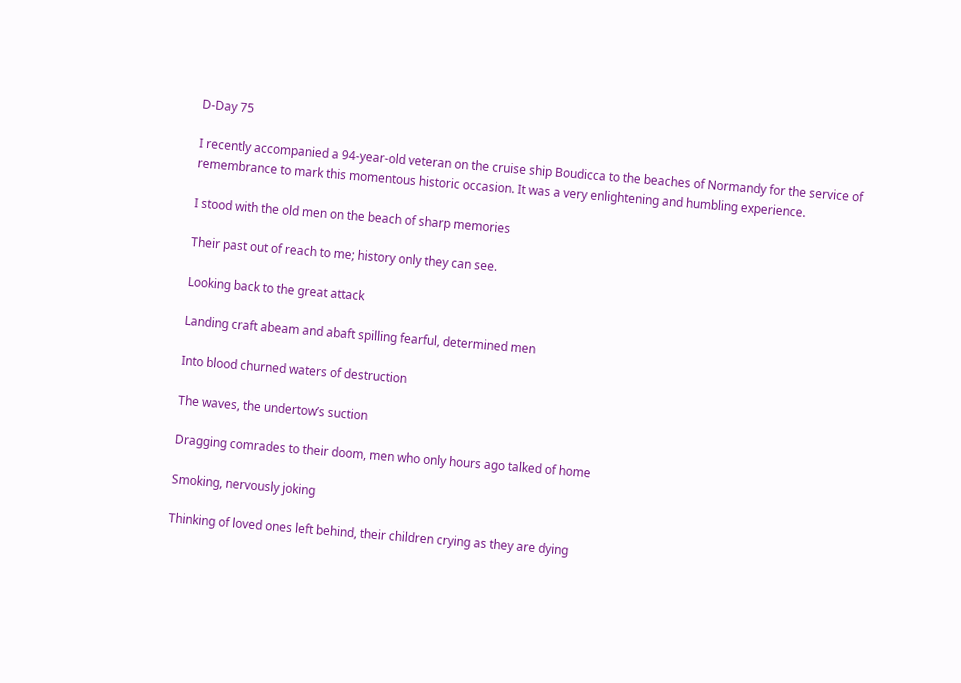D-Day 75

I recently accompanied a 94-year-old veteran on the cruise ship Boudicca to the beaches of Normandy for the service of remembrance to mark this momentous historic occasion. It was a very enlightening and humbling experience.

I stood with the old men on the beach of sharp memories

Their past out of reach to me; history only they can see.

Looking back to the great attack

Landing craft abeam and abaft spilling fearful, determined men

Into blood churned waters of destruction

The waves, the undertow’s suction

Dragging comrades to their doom, men who only hours ago talked of home

Smoking, nervously joking

Thinking of loved ones left behind, their children crying as they are dying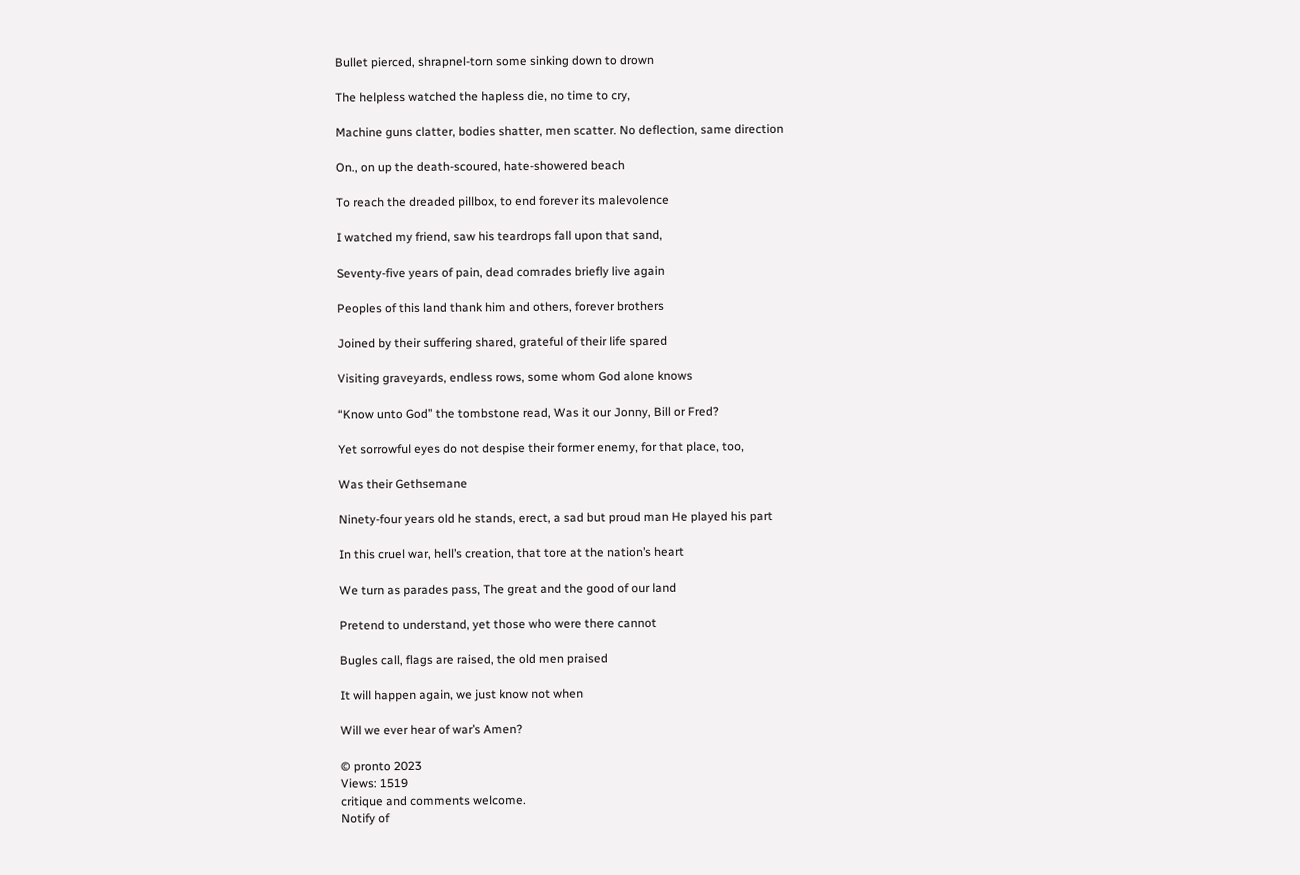Bullet pierced, shrapnel-torn some sinking down to drown

The helpless watched the hapless die, no time to cry,

Machine guns clatter, bodies shatter, men scatter. No deflection, same direction

On., on up the death-scoured, hate-showered beach

To reach the dreaded pillbox, to end forever its malevolence

I watched my friend, saw his teardrops fall upon that sand,

Seventy-five years of pain, dead comrades briefly live again

Peoples of this land thank him and others, forever brothers

Joined by their suffering shared, grateful of their life spared

Visiting graveyards, endless rows, some whom God alone knows

“Know unto God” the tombstone read, Was it our Jonny, Bill or Fred?

Yet sorrowful eyes do not despise their former enemy, for that place, too,

Was their Gethsemane

Ninety-four years old he stands, erect, a sad but proud man He played his part

In this cruel war, hell’s creation, that tore at the nation’s heart

We turn as parades pass, The great and the good of our land

Pretend to understand, yet those who were there cannot

Bugles call, flags are raised, the old men praised

It will happen again, we just know not when

Will we ever hear of war’s Amen?

© pronto 2023
Views: 1519
critique and comments welcome.
Notify of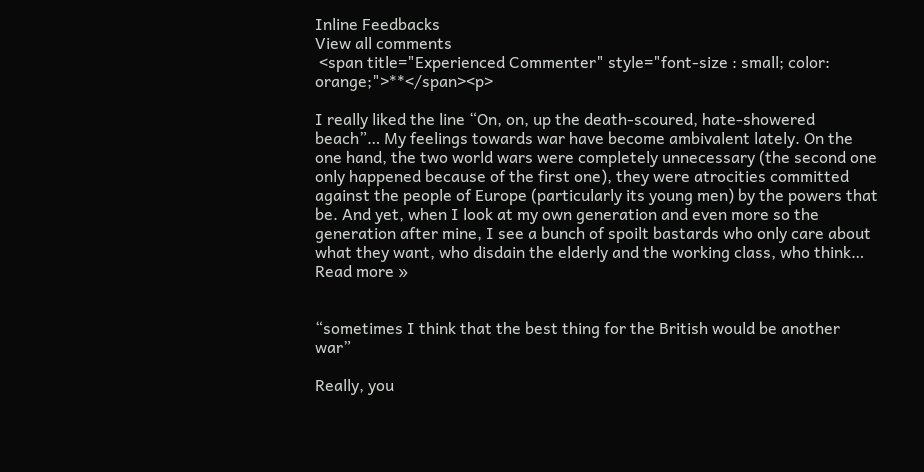Inline Feedbacks
View all comments
 <span title="Experienced Commenter" style="font-size : small; color: orange;">**</span><p>

I really liked the line “On, on, up the death-scoured, hate-showered beach”… My feelings towards war have become ambivalent lately. On the one hand, the two world wars were completely unnecessary (the second one only happened because of the first one), they were atrocities committed against the people of Europe (particularly its young men) by the powers that be. And yet, when I look at my own generation and even more so the generation after mine, I see a bunch of spoilt bastards who only care about what they want, who disdain the elderly and the working class, who think… Read more »


“sometimes I think that the best thing for the British would be another war”

Really, you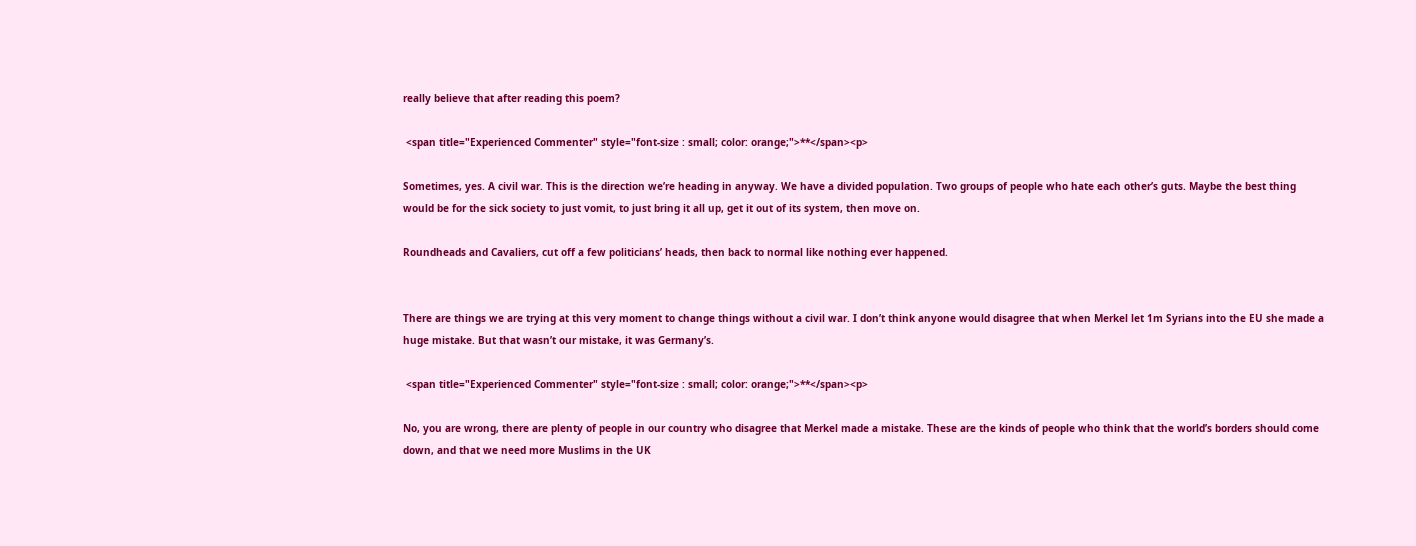really believe that after reading this poem?

 <span title="Experienced Commenter" style="font-size : small; color: orange;">**</span><p>

Sometimes, yes. A civil war. This is the direction we’re heading in anyway. We have a divided population. Two groups of people who hate each other’s guts. Maybe the best thing would be for the sick society to just vomit, to just bring it all up, get it out of its system, then move on.

Roundheads and Cavaliers, cut off a few politicians’ heads, then back to normal like nothing ever happened.


There are things we are trying at this very moment to change things without a civil war. I don’t think anyone would disagree that when Merkel let 1m Syrians into the EU she made a huge mistake. But that wasn’t our mistake, it was Germany’s.

 <span title="Experienced Commenter" style="font-size : small; color: orange;">**</span><p>

No, you are wrong, there are plenty of people in our country who disagree that Merkel made a mistake. These are the kinds of people who think that the world’s borders should come down, and that we need more Muslims in the UK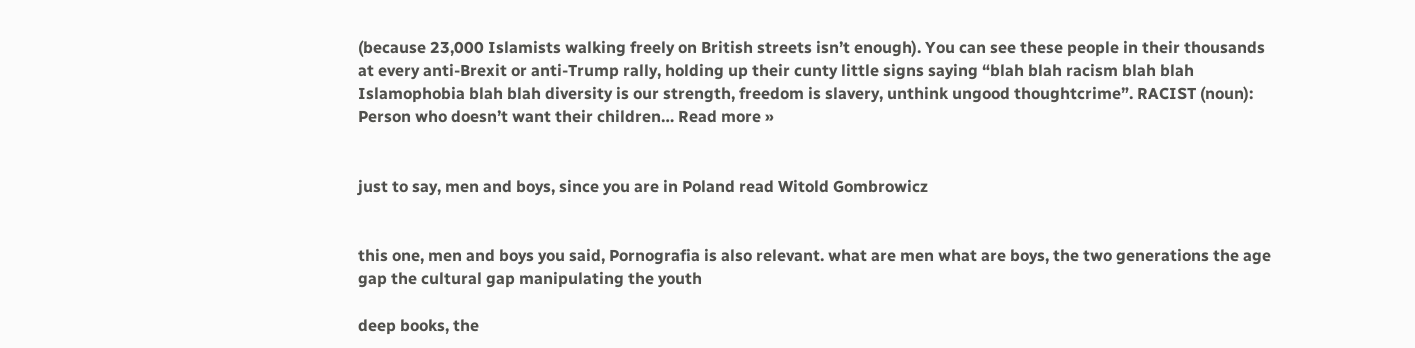(because 23,000 Islamists walking freely on British streets isn’t enough). You can see these people in their thousands at every anti-Brexit or anti-Trump rally, holding up their cunty little signs saying “blah blah racism blah blah Islamophobia blah blah diversity is our strength, freedom is slavery, unthink ungood thoughtcrime”. RACIST (noun): Person who doesn’t want their children… Read more »


just to say, men and boys, since you are in Poland read Witold Gombrowicz


this one, men and boys you said, Pornografia is also relevant. what are men what are boys, the two generations the age gap the cultural gap manipulating the youth

deep books, the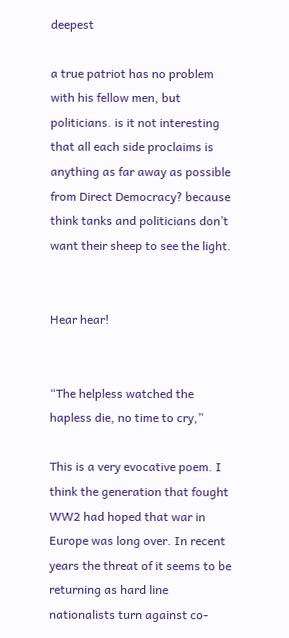deepest

a true patriot has no problem with his fellow men, but politicians. is it not interesting that all each side proclaims is anything as far away as possible from Direct Democracy? because think tanks and politicians don’t want their sheep to see the light.


Hear hear!


“The helpless watched the hapless die, no time to cry,”

This is a very evocative poem. I think the generation that fought WW2 had hoped that war in Europe was long over. In recent years the threat of it seems to be returning as hard line nationalists turn against co-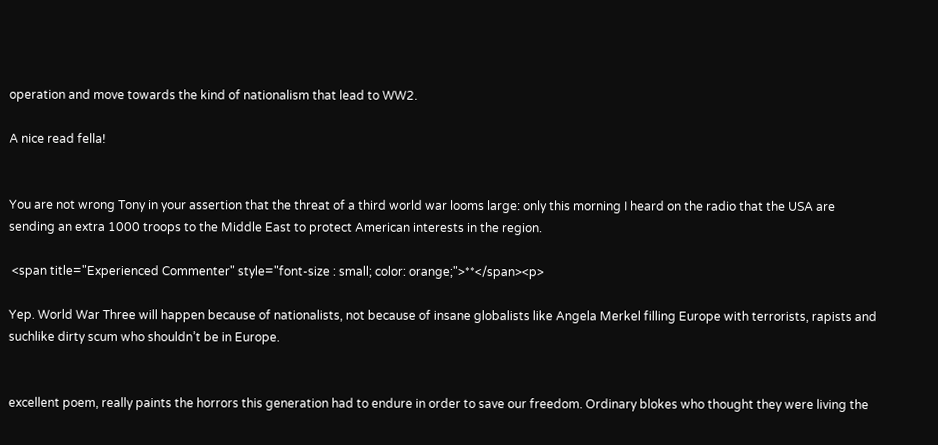operation and move towards the kind of nationalism that lead to WW2.

A nice read fella!


You are not wrong Tony in your assertion that the threat of a third world war looms large: only this morning I heard on the radio that the USA are sending an extra 1000 troops to the Middle East to protect American interests in the region.

 <span title="Experienced Commenter" style="font-size : small; color: orange;">**</span><p>

Yep. World War Three will happen because of nationalists, not because of insane globalists like Angela Merkel filling Europe with terrorists, rapists and suchlike dirty scum who shouldn’t be in Europe.


excellent poem, really paints the horrors this generation had to endure in order to save our freedom. Ordinary blokes who thought they were living the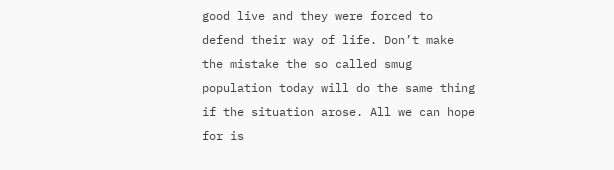good live and they were forced to defend their way of life. Don’t make the mistake the so called smug population today will do the same thing if the situation arose. All we can hope for is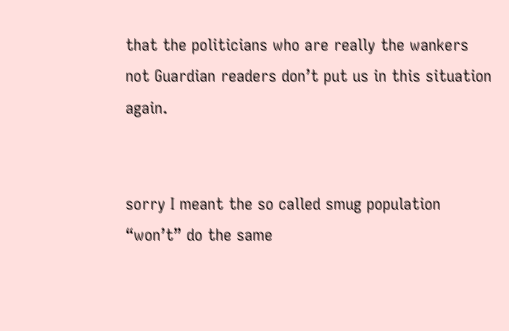that the politicians who are really the wankers not Guardian readers don’t put us in this situation again.


sorry I meant the so called smug population “won’t” do the same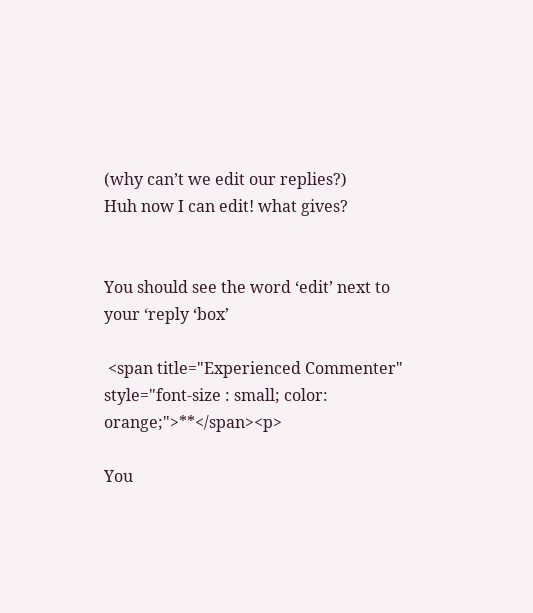(why can’t we edit our replies?)
Huh now I can edit! what gives?


You should see the word ‘edit’ next to your ‘reply ‘box’

 <span title="Experienced Commenter" style="font-size : small; color: orange;">**</span><p>

You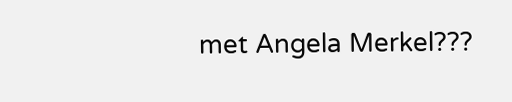met Angela Merkel???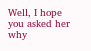Well, I hope you asked her why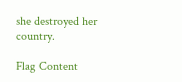she destroyed her country.

Flag Content